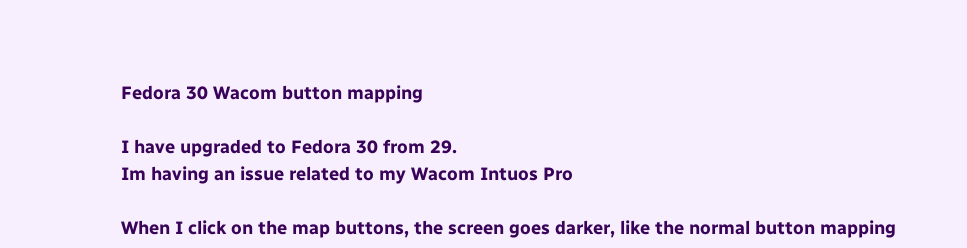Fedora 30 Wacom button mapping

I have upgraded to Fedora 30 from 29.
Im having an issue related to my Wacom Intuos Pro

When I click on the map buttons, the screen goes darker, like the normal button mapping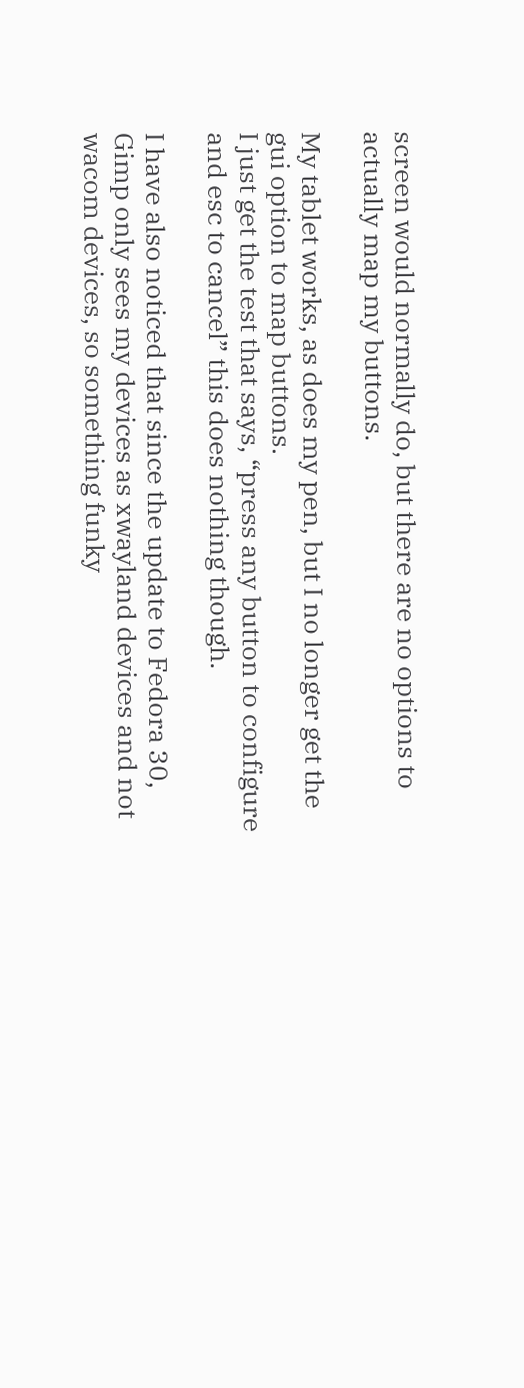screen would normally do, but there are no options to actually map my buttons.

My tablet works, as does my pen, but I no longer get the gui option to map buttons.
I just get the test that says, “press any button to configure and esc to cancel” this does nothing though.

I have also noticed that since the update to Fedora 30, Gimp only sees my devices as xwayland devices and not wacom devices, so something funky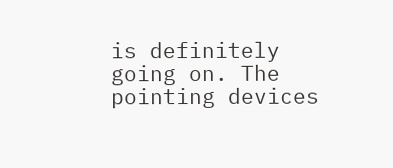is definitely going on. The pointing devices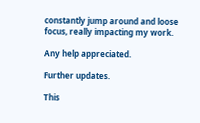constantly jump around and loose focus, really impacting my work.

Any help appreciated.

Further updates.

This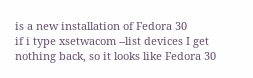is a new installation of Fedora 30
if i type xsetwacom --list devices I get nothing back, so it looks like Fedora 30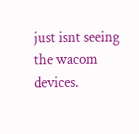just isnt seeing the wacom devices.